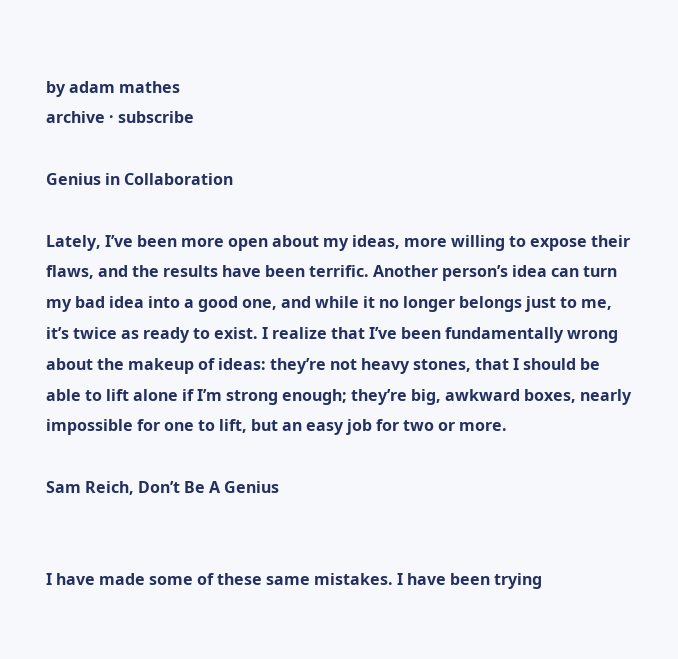by adam mathes
archive · subscribe

Genius in Collaboration

Lately, I’ve been more open about my ideas, more willing to expose their flaws, and the results have been terrific. Another person’s idea can turn my bad idea into a good one, and while it no longer belongs just to me, it’s twice as ready to exist. I realize that I’ve been fundamentally wrong about the makeup of ideas: they’re not heavy stones, that I should be able to lift alone if I’m strong enough; they’re big, awkward boxes, nearly impossible for one to lift, but an easy job for two or more.

Sam Reich, Don’t Be A Genius


I have made some of these same mistakes. I have been trying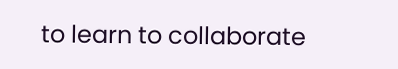to learn to collaborate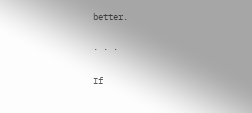better.

· · ·

If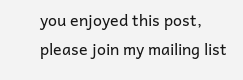you enjoyed this post, please join my mailing list